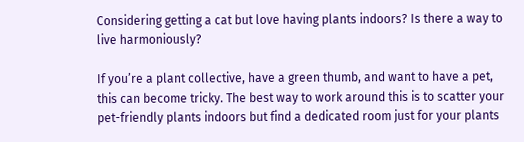Considering getting a cat but love having plants indoors? Is there a way to live harmoniously?

If you’re a plant collective, have a green thumb, and want to have a pet, this can become tricky. The best way to work around this is to scatter your pet-friendly plants indoors but find a dedicated room just for your plants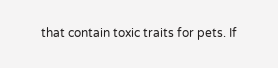that contain toxic traits for pets. If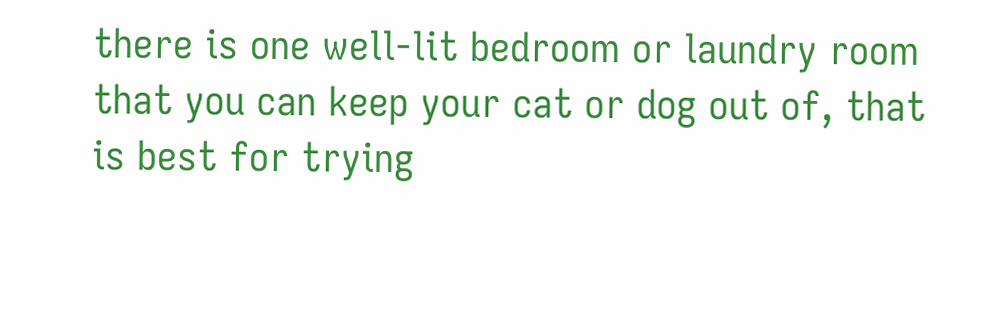there is one well-lit bedroom or laundry room that you can keep your cat or dog out of, that is best for trying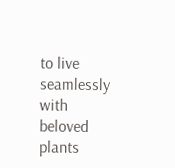to live seamlessly with beloved plants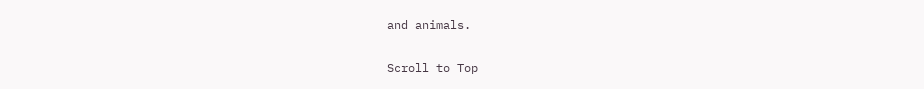and animals.

Scroll to Top